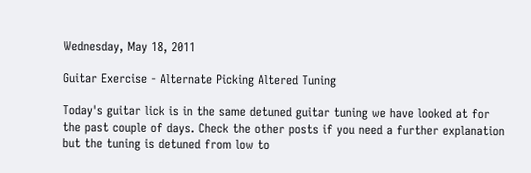Wednesday, May 18, 2011

Guitar Exercise - Alternate Picking Altered Tuning

Today's guitar lick is in the same detuned guitar tuning we have looked at for the past couple of days. Check the other posts if you need a further explanation but the tuning is detuned from low to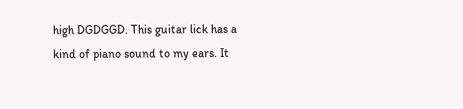high DGDGGD. This guitar lick has a kind of piano sound to my ears. It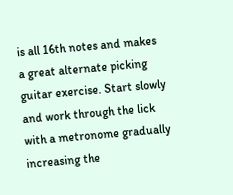is all 16th notes and makes a great alternate picking guitar exercise. Start slowly and work through the lick with a metronome gradually increasing the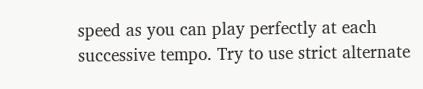speed as you can play perfectly at each successive tempo. Try to use strict alternate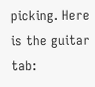picking. Here is the guitar tab: